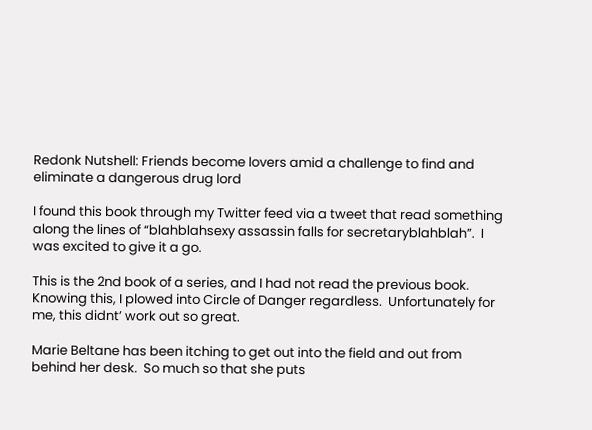Redonk Nutshell: Friends become lovers amid a challenge to find and eliminate a dangerous drug lord

I found this book through my Twitter feed via a tweet that read something along the lines of “blahblahsexy assassin falls for secretaryblahblah”.  I was excited to give it a go.

This is the 2nd book of a series, and I had not read the previous book. Knowing this, I plowed into Circle of Danger regardless.  Unfortunately for me, this didnt’ work out so great.

Marie Beltane has been itching to get out into the field and out from behind her desk.  So much so that she puts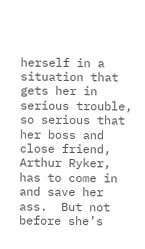herself in a situation that gets her in serious trouble, so serious that her boss and close friend, Arthur Ryker, has to come in and save her ass.  But not before she’s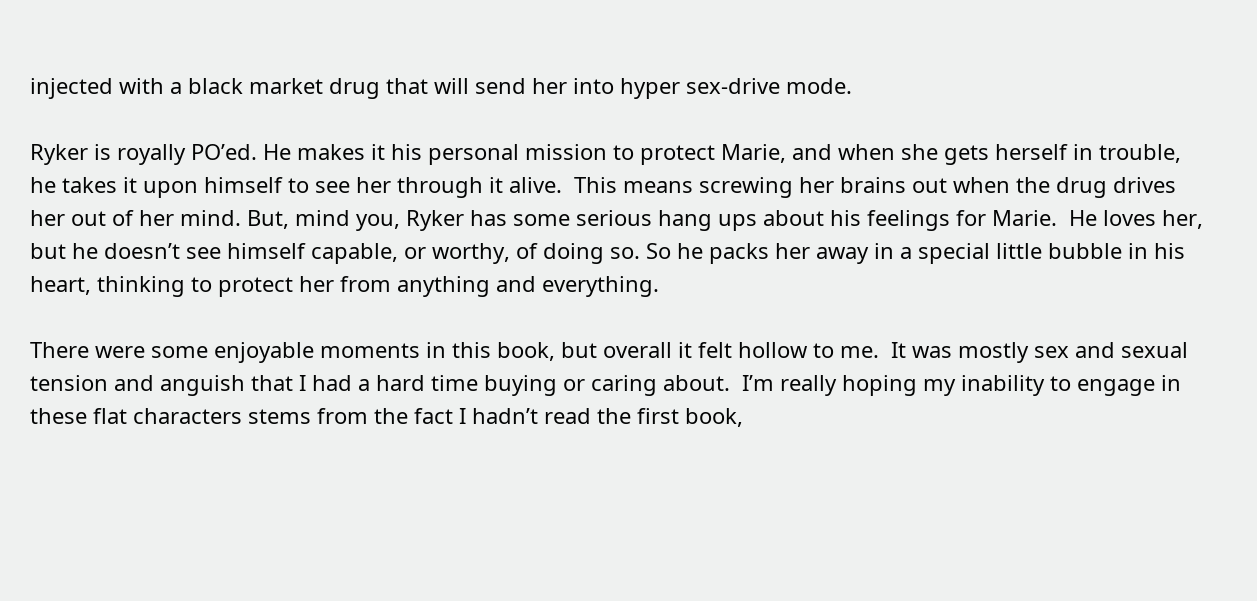injected with a black market drug that will send her into hyper sex-drive mode.

Ryker is royally PO’ed. He makes it his personal mission to protect Marie, and when she gets herself in trouble, he takes it upon himself to see her through it alive.  This means screwing her brains out when the drug drives her out of her mind. But, mind you, Ryker has some serious hang ups about his feelings for Marie.  He loves her, but he doesn’t see himself capable, or worthy, of doing so. So he packs her away in a special little bubble in his heart, thinking to protect her from anything and everything.

There were some enjoyable moments in this book, but overall it felt hollow to me.  It was mostly sex and sexual tension and anguish that I had a hard time buying or caring about.  I’m really hoping my inability to engage in these flat characters stems from the fact I hadn’t read the first book,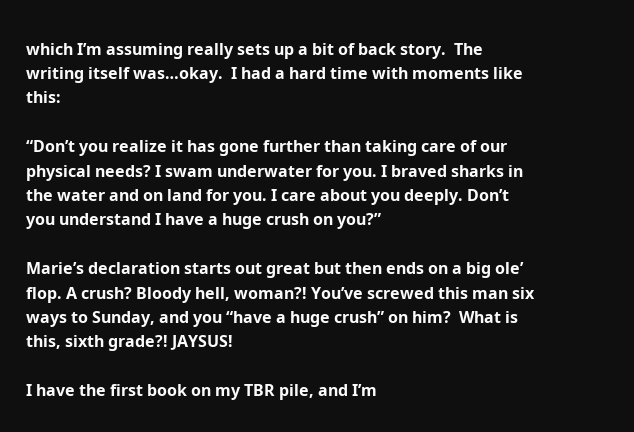which I’m assuming really sets up a bit of back story.  The writing itself was…okay.  I had a hard time with moments like this:

“Don’t you realize it has gone further than taking care of our physical needs? I swam underwater for you. I braved sharks in the water and on land for you. I care about you deeply. Don’t you understand I have a huge crush on you?”

Marie’s declaration starts out great but then ends on a big ole’ flop. A crush? Bloody hell, woman?! You’ve screwed this man six ways to Sunday, and you “have a huge crush” on him?  What is this, sixth grade?! JAYSUS!

I have the first book on my TBR pile, and I’m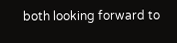both looking forward to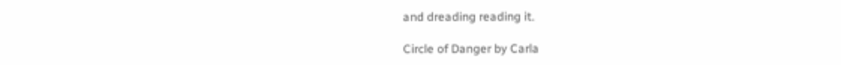and dreading reading it.

Circle of Danger by Carla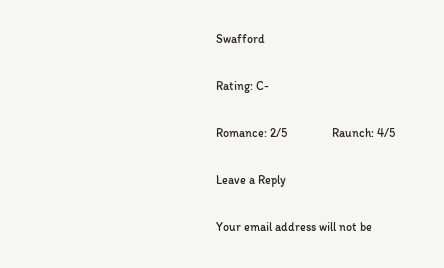Swafford

Rating: C-

Romance: 2/5               Raunch: 4/5

Leave a Reply

Your email address will not be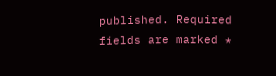published. Required fields are marked *